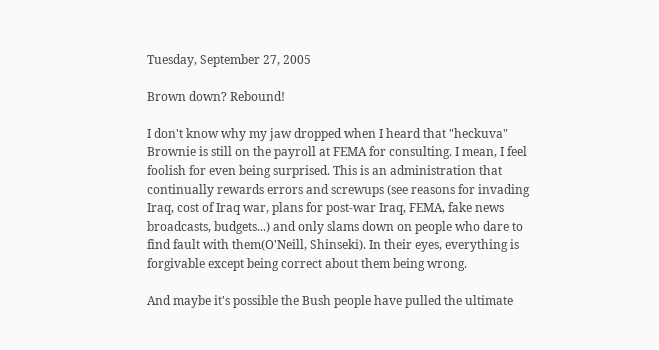Tuesday, September 27, 2005

Brown down? Rebound!

I don't know why my jaw dropped when I heard that "heckuva" Brownie is still on the payroll at FEMA for consulting. I mean, I feel foolish for even being surprised. This is an administration that continually rewards errors and screwups (see reasons for invading Iraq, cost of Iraq war, plans for post-war Iraq, FEMA, fake news broadcasts, budgets...) and only slams down on people who dare to find fault with them(O'Neill, Shinseki). In their eyes, everything is forgivable except being correct about them being wrong.

And maybe it's possible the Bush people have pulled the ultimate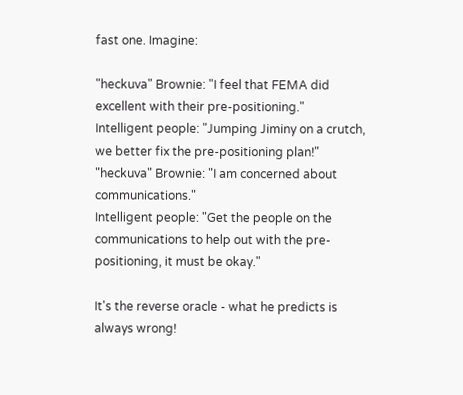fast one. Imagine:

"heckuva" Brownie: "I feel that FEMA did excellent with their pre-positioning."
Intelligent people: "Jumping Jiminy on a crutch, we better fix the pre-positioning plan!"
"heckuva" Brownie: "I am concerned about communications."
Intelligent people: "Get the people on the communications to help out with the pre-positioning, it must be okay."

It's the reverse oracle - what he predicts is always wrong!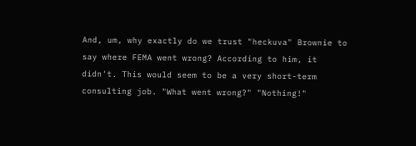And, um, why exactly do we trust "heckuva" Brownie to say where FEMA went wrong? According to him, it didn't. This would seem to be a very short-term consulting job. "What went wrong?" "Nothing!"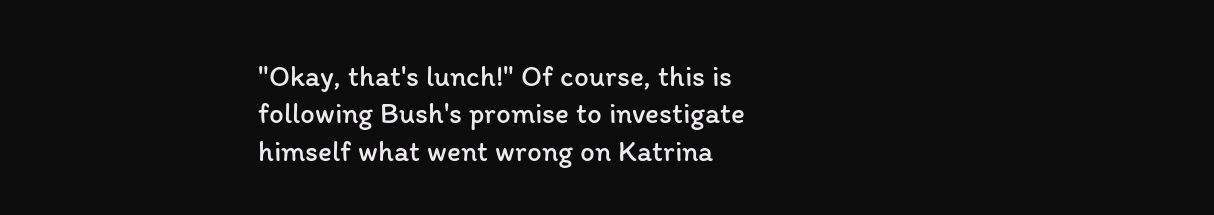"Okay, that's lunch!" Of course, this is following Bush's promise to investigate himself what went wrong on Katrina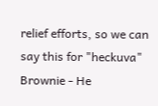relief efforts, so we can say this for "heckuva" Brownie - He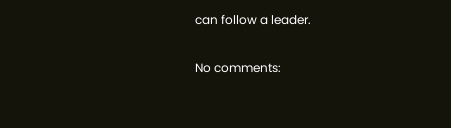can follow a leader.

No comments: